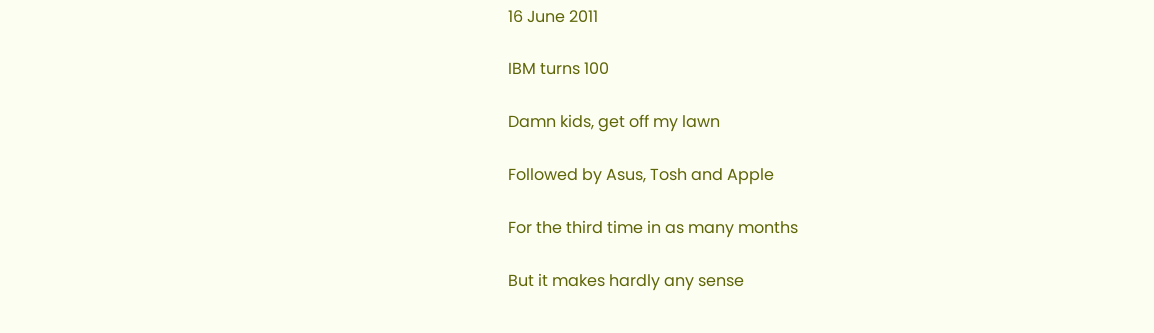16 June 2011

IBM turns 100

Damn kids, get off my lawn

Followed by Asus, Tosh and Apple

For the third time in as many months

But it makes hardly any sense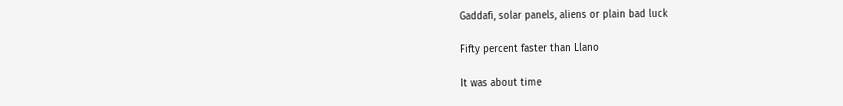Gaddafi, solar panels, aliens or plain bad luck

Fifty percent faster than Llano

It was about time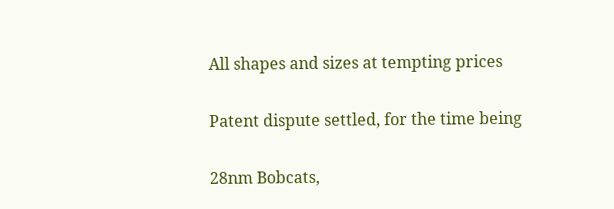All shapes and sizes at tempting prices

Patent dispute settled, for the time being

28nm Bobcats,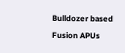Bulldozer based Fusion APUs